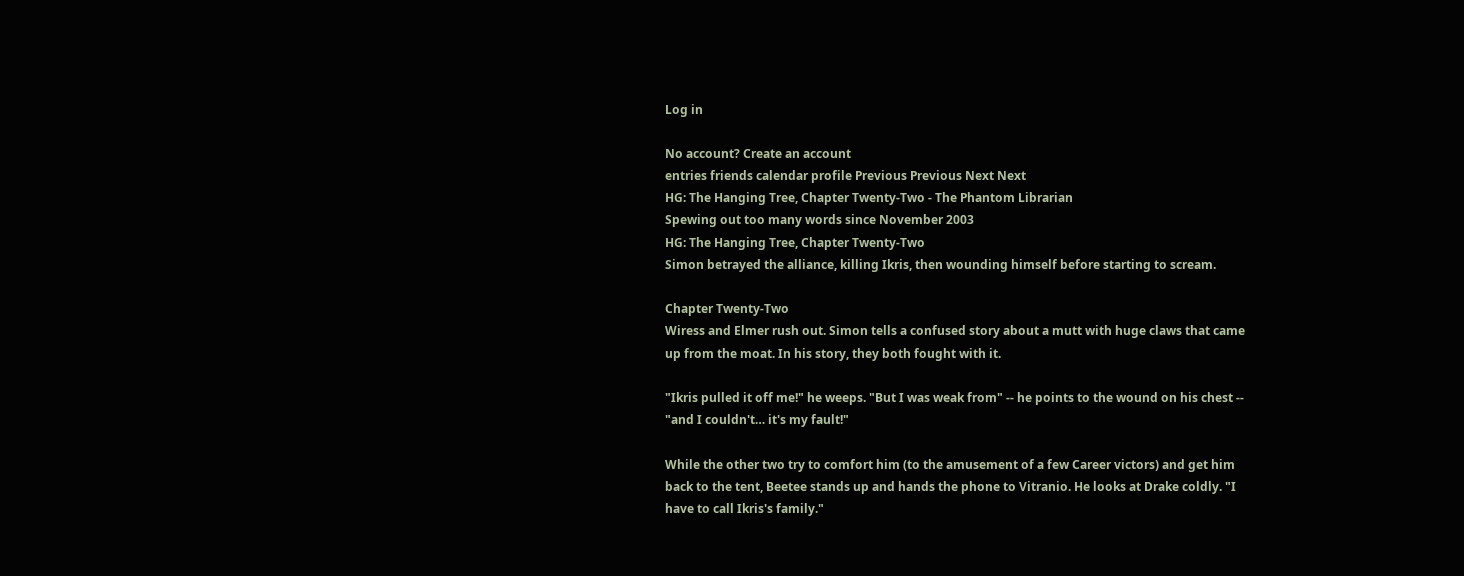Log in

No account? Create an account
entries friends calendar profile Previous Previous Next Next
HG: The Hanging Tree, Chapter Twenty-Two - The Phantom Librarian
Spewing out too many words since November 2003
HG: The Hanging Tree, Chapter Twenty-Two
Simon betrayed the alliance, killing Ikris, then wounding himself before starting to scream.

Chapter Twenty-Two
Wiress and Elmer rush out. Simon tells a confused story about a mutt with huge claws that came up from the moat. In his story, they both fought with it.

"Ikris pulled it off me!" he weeps. "But I was weak from" -- he points to the wound on his chest -- "and I couldn't… it's my fault!"

While the other two try to comfort him (to the amusement of a few Career victors) and get him back to the tent, Beetee stands up and hands the phone to Vitranio. He looks at Drake coldly. "I have to call Ikris's family."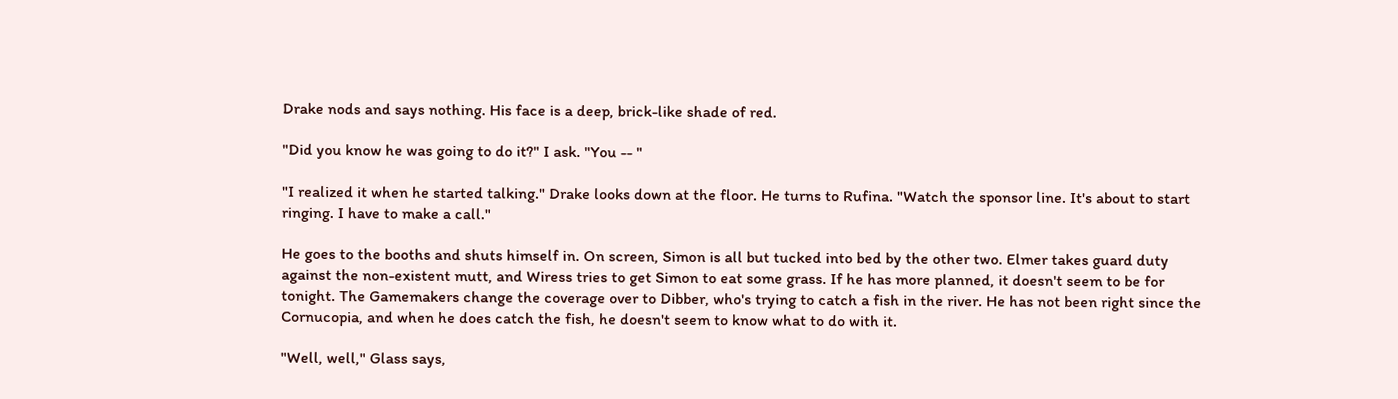Drake nods and says nothing. His face is a deep, brick-like shade of red.

"Did you know he was going to do it?" I ask. "You -- "

"I realized it when he started talking." Drake looks down at the floor. He turns to Rufina. "Watch the sponsor line. It's about to start ringing. I have to make a call."

He goes to the booths and shuts himself in. On screen, Simon is all but tucked into bed by the other two. Elmer takes guard duty against the non-existent mutt, and Wiress tries to get Simon to eat some grass. If he has more planned, it doesn't seem to be for tonight. The Gamemakers change the coverage over to Dibber, who's trying to catch a fish in the river. He has not been right since the Cornucopia, and when he does catch the fish, he doesn't seem to know what to do with it.

"Well, well," Glass says,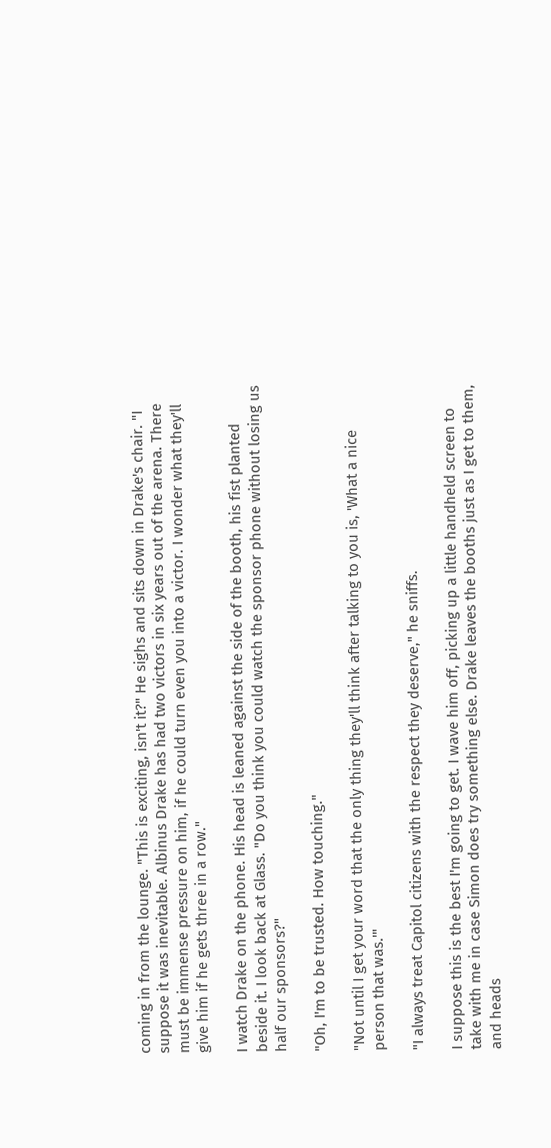coming in from the lounge. "This is exciting, isn't it?" He sighs and sits down in Drake's chair. "I suppose it was inevitable. Albinus Drake has had two victors in six years out of the arena. There must be immense pressure on him, if he could turn even you into a victor. I wonder what they'll give him if he gets three in a row."

I watch Drake on the phone. His head is leaned against the side of the booth, his fist planted beside it. I look back at Glass. "Do you think you could watch the sponsor phone without losing us half our sponsors?"

"Oh, I'm to be trusted. How touching."

"Not until I get your word that the only thing they'll think after talking to you is, 'What a nice person that was.'"

"I always treat Capitol citizens with the respect they deserve," he sniffs.

I suppose this is the best I'm going to get. I wave him off, picking up a little handheld screen to take with me in case Simon does try something else. Drake leaves the booths just as I get to them, and heads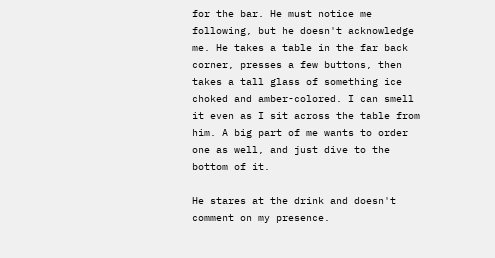for the bar. He must notice me following, but he doesn't acknowledge me. He takes a table in the far back corner, presses a few buttons, then takes a tall glass of something ice choked and amber-colored. I can smell it even as I sit across the table from him. A big part of me wants to order one as well, and just dive to the bottom of it.

He stares at the drink and doesn't comment on my presence.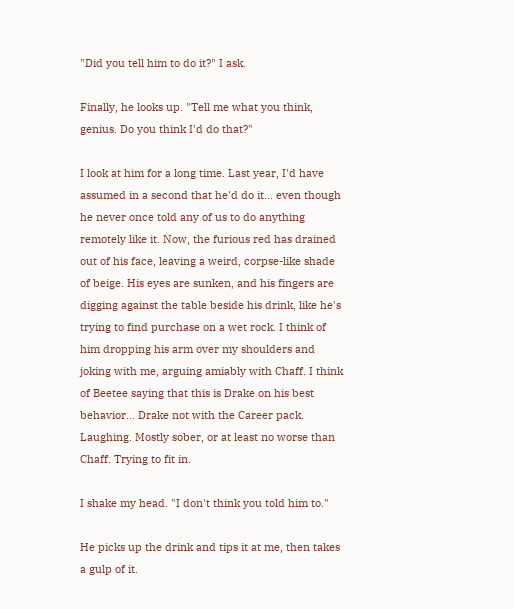"Did you tell him to do it?" I ask.

Finally, he looks up. "Tell me what you think, genius. Do you think I'd do that?"

I look at him for a long time. Last year, I'd have assumed in a second that he'd do it… even though he never once told any of us to do anything remotely like it. Now, the furious red has drained out of his face, leaving a weird, corpse-like shade of beige. His eyes are sunken, and his fingers are digging against the table beside his drink, like he's trying to find purchase on a wet rock. I think of him dropping his arm over my shoulders and joking with me, arguing amiably with Chaff. I think of Beetee saying that this is Drake on his best behavior… Drake not with the Career pack. Laughing. Mostly sober, or at least no worse than Chaff. Trying to fit in.

I shake my head. "I don't think you told him to."

He picks up the drink and tips it at me, then takes a gulp of it.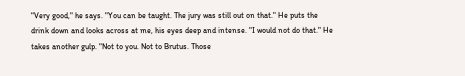"Very good," he says. "You can be taught. The jury was still out on that." He puts the drink down and looks across at me, his eyes deep and intense. "I would not do that." He takes another gulp. "Not to you. Not to Brutus. Those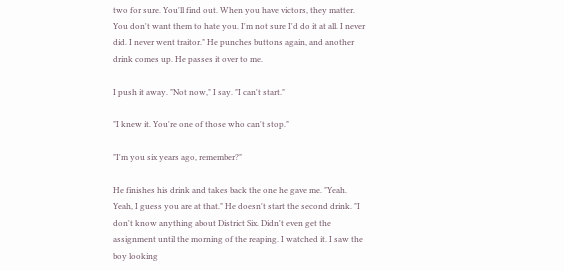two for sure. You'll find out. When you have victors, they matter. You don't want them to hate you. I'm not sure I'd do it at all. I never did. I never went traitor." He punches buttons again, and another drink comes up. He passes it over to me.

I push it away. "Not now," I say. "I can't start."

"I knew it. You're one of those who can't stop."

"I'm you six years ago, remember?"

He finishes his drink and takes back the one he gave me. "Yeah. Yeah, I guess you are at that." He doesn't start the second drink. "I don't know anything about District Six. Didn't even get the assignment until the morning of the reaping. I watched it. I saw the boy looking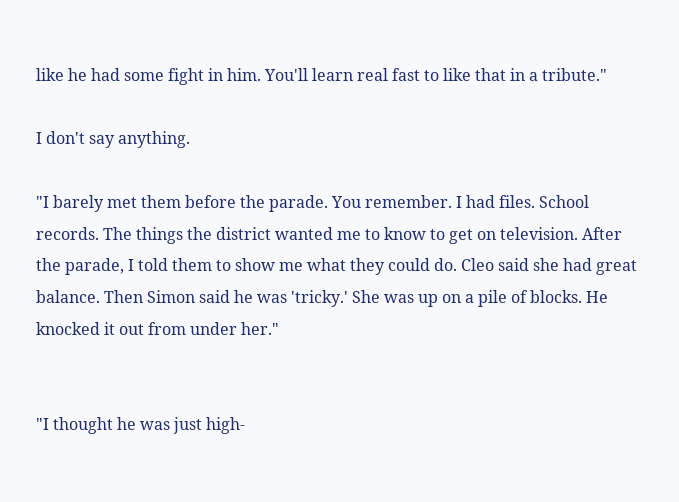like he had some fight in him. You'll learn real fast to like that in a tribute."

I don't say anything.

"I barely met them before the parade. You remember. I had files. School records. The things the district wanted me to know to get on television. After the parade, I told them to show me what they could do. Cleo said she had great balance. Then Simon said he was 'tricky.' She was up on a pile of blocks. He knocked it out from under her."


"I thought he was just high-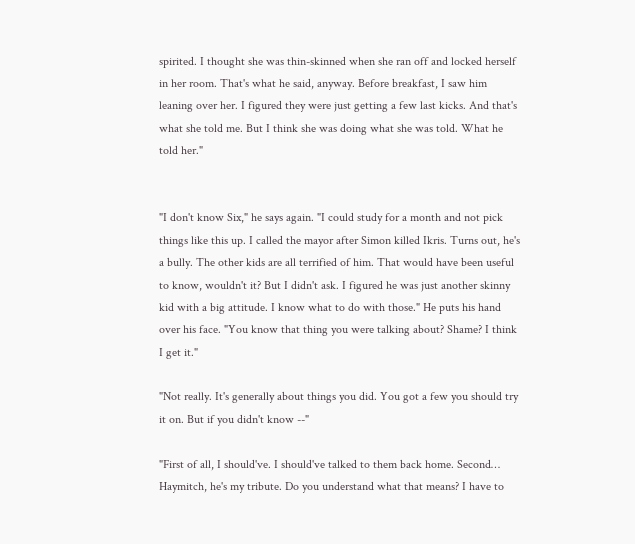spirited. I thought she was thin-skinned when she ran off and locked herself in her room. That's what he said, anyway. Before breakfast, I saw him leaning over her. I figured they were just getting a few last kicks. And that's what she told me. But I think she was doing what she was told. What he told her."


"I don't know Six," he says again. "I could study for a month and not pick things like this up. I called the mayor after Simon killed Ikris. Turns out, he's a bully. The other kids are all terrified of him. That would have been useful to know, wouldn't it? But I didn't ask. I figured he was just another skinny kid with a big attitude. I know what to do with those." He puts his hand over his face. "You know that thing you were talking about? Shame? I think I get it."

"Not really. It's generally about things you did. You got a few you should try it on. But if you didn't know --"

"First of all, I should've. I should've talked to them back home. Second… Haymitch, he's my tribute. Do you understand what that means? I have to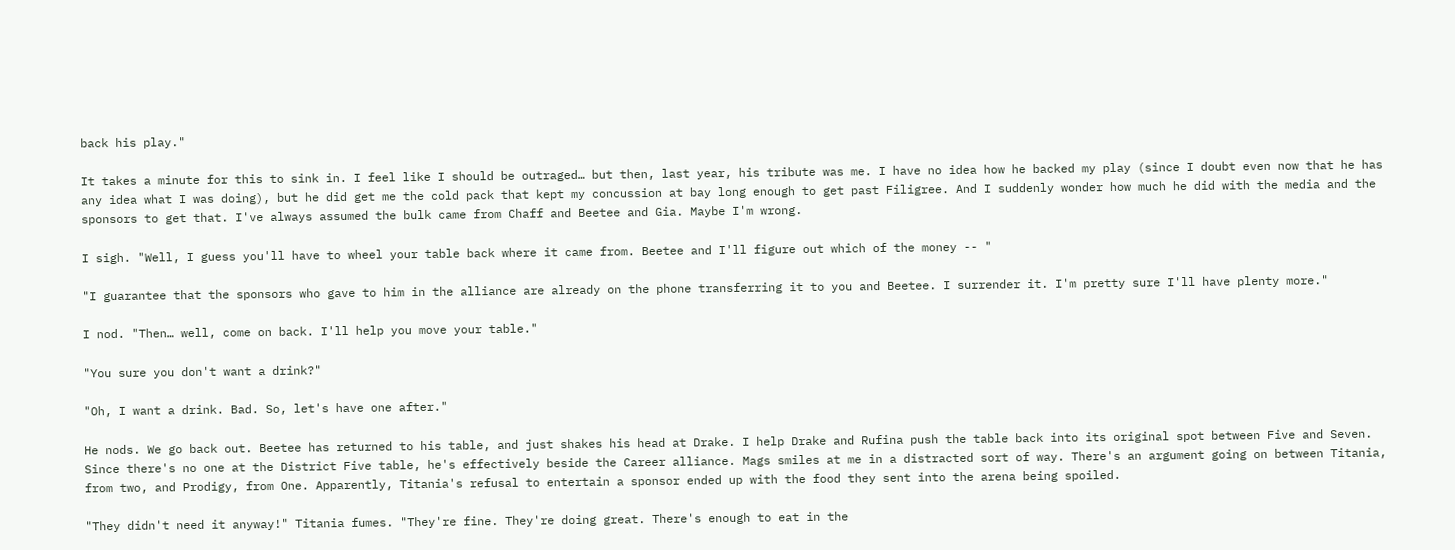back his play."

It takes a minute for this to sink in. I feel like I should be outraged… but then, last year, his tribute was me. I have no idea how he backed my play (since I doubt even now that he has any idea what I was doing), but he did get me the cold pack that kept my concussion at bay long enough to get past Filigree. And I suddenly wonder how much he did with the media and the sponsors to get that. I've always assumed the bulk came from Chaff and Beetee and Gia. Maybe I'm wrong.

I sigh. "Well, I guess you'll have to wheel your table back where it came from. Beetee and I'll figure out which of the money -- "

"I guarantee that the sponsors who gave to him in the alliance are already on the phone transferring it to you and Beetee. I surrender it. I'm pretty sure I'll have plenty more."

I nod. "Then… well, come on back. I'll help you move your table."

"You sure you don't want a drink?"

"Oh, I want a drink. Bad. So, let's have one after."

He nods. We go back out. Beetee has returned to his table, and just shakes his head at Drake. I help Drake and Rufina push the table back into its original spot between Five and Seven. Since there's no one at the District Five table, he's effectively beside the Career alliance. Mags smiles at me in a distracted sort of way. There's an argument going on between Titania, from two, and Prodigy, from One. Apparently, Titania's refusal to entertain a sponsor ended up with the food they sent into the arena being spoiled.

"They didn't need it anyway!" Titania fumes. "They're fine. They're doing great. There's enough to eat in the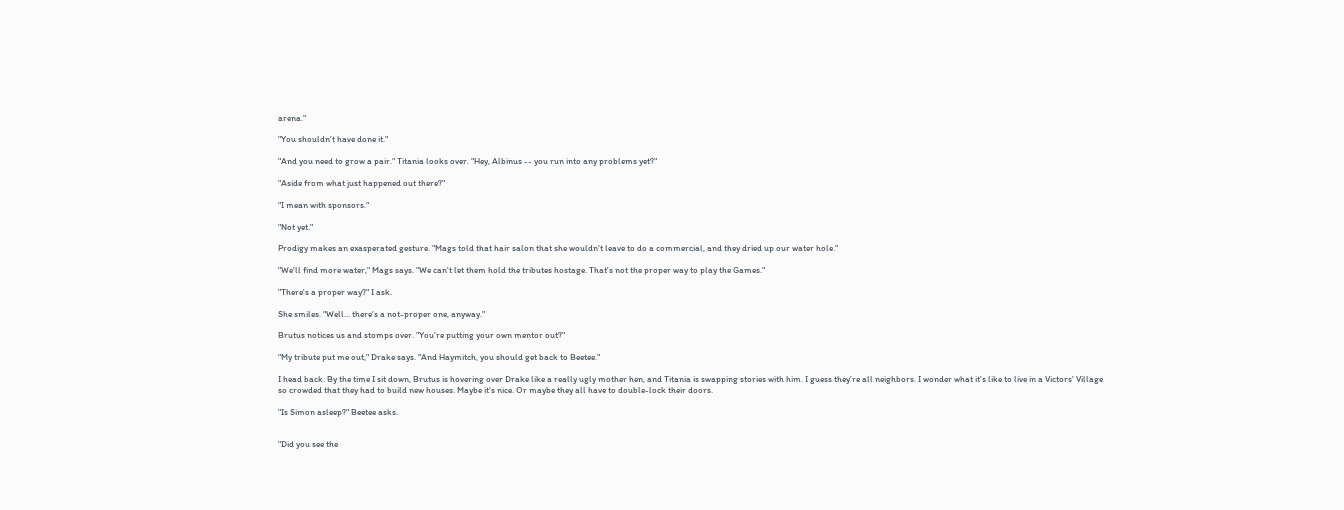arena."

"You shouldn't have done it."

"And you need to grow a pair." Titania looks over. "Hey, Albinus -- you run into any problems yet?"

"Aside from what just happened out there?"

"I mean with sponsors."

"Not yet."

Prodigy makes an exasperated gesture. "Mags told that hair salon that she wouldn't leave to do a commercial, and they dried up our water hole."

"We'll find more water," Mags says. "We can't let them hold the tributes hostage. That's not the proper way to play the Games."

"There's a proper way?" I ask.

She smiles. "Well… there's a not-proper one, anyway."

Brutus notices us and stomps over. "You're putting your own mentor out?"

"My tribute put me out," Drake says. "And Haymitch, you should get back to Beetee."

I head back. By the time I sit down, Brutus is hovering over Drake like a really ugly mother hen, and Titania is swapping stories with him. I guess they're all neighbors. I wonder what it's like to live in a Victors' Village so crowded that they had to build new houses. Maybe it's nice. Or maybe they all have to double-lock their doors.

"Is Simon asleep?" Beetee asks.


"Did you see the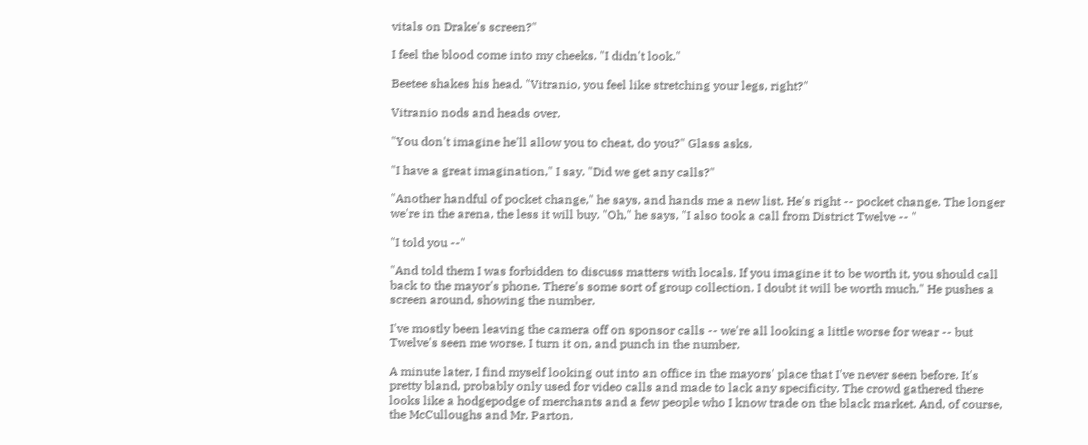vitals on Drake's screen?"

I feel the blood come into my cheeks. "I didn't look."

Beetee shakes his head. "Vitranio, you feel like stretching your legs, right?"

Vitranio nods and heads over.

"You don't imagine he'll allow you to cheat, do you?" Glass asks.

"I have a great imagination," I say. "Did we get any calls?"

"Another handful of pocket change," he says, and hands me a new list. He's right -- pocket change. The longer we're in the arena, the less it will buy. "Oh," he says, "I also took a call from District Twelve -- "

"I told you --"

"And told them I was forbidden to discuss matters with locals. If you imagine it to be worth it, you should call back to the mayor's phone. There's some sort of group collection. I doubt it will be worth much." He pushes a screen around, showing the number.

I've mostly been leaving the camera off on sponsor calls -- we're all looking a little worse for wear -- but Twelve's seen me worse. I turn it on, and punch in the number.

A minute later, I find myself looking out into an office in the mayors' place that I've never seen before. It's pretty bland, probably only used for video calls and made to lack any specificity. The crowd gathered there looks like a hodgepodge of merchants and a few people who I know trade on the black market. And, of course, the McCulloughs and Mr. Parton.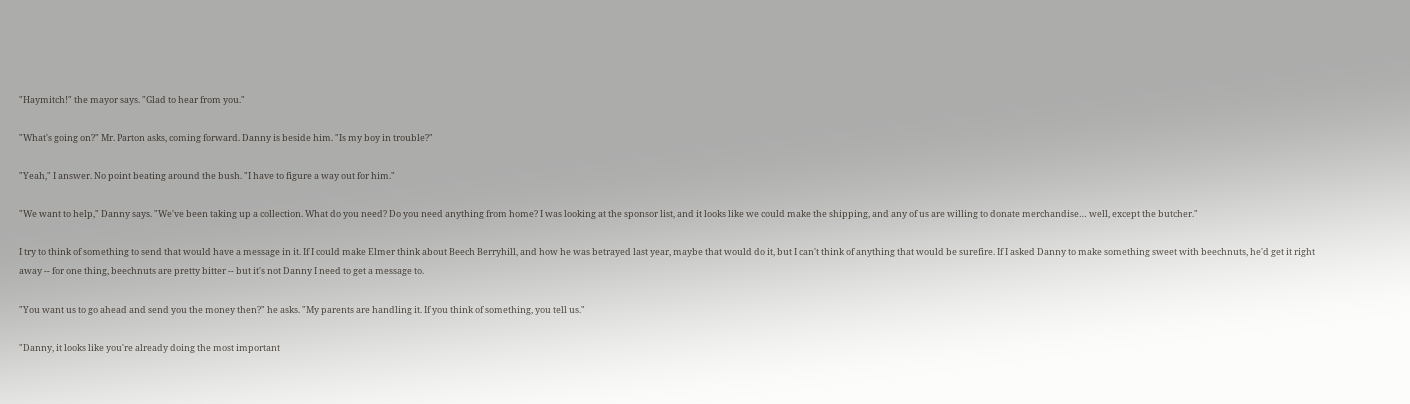"Haymitch!" the mayor says. "Glad to hear from you."

"What's going on?" Mr. Parton asks, coming forward. Danny is beside him. "Is my boy in trouble?"

"Yeah," I answer. No point beating around the bush. "I have to figure a way out for him."

"We want to help," Danny says. "We've been taking up a collection. What do you need? Do you need anything from home? I was looking at the sponsor list, and it looks like we could make the shipping, and any of us are willing to donate merchandise… well, except the butcher."

I try to think of something to send that would have a message in it. If I could make Elmer think about Beech Berryhill, and how he was betrayed last year, maybe that would do it, but I can't think of anything that would be surefire. If I asked Danny to make something sweet with beechnuts, he'd get it right away -- for one thing, beechnuts are pretty bitter -- but it's not Danny I need to get a message to.

"You want us to go ahead and send you the money then?" he asks. "My parents are handling it. If you think of something, you tell us."

"Danny, it looks like you're already doing the most important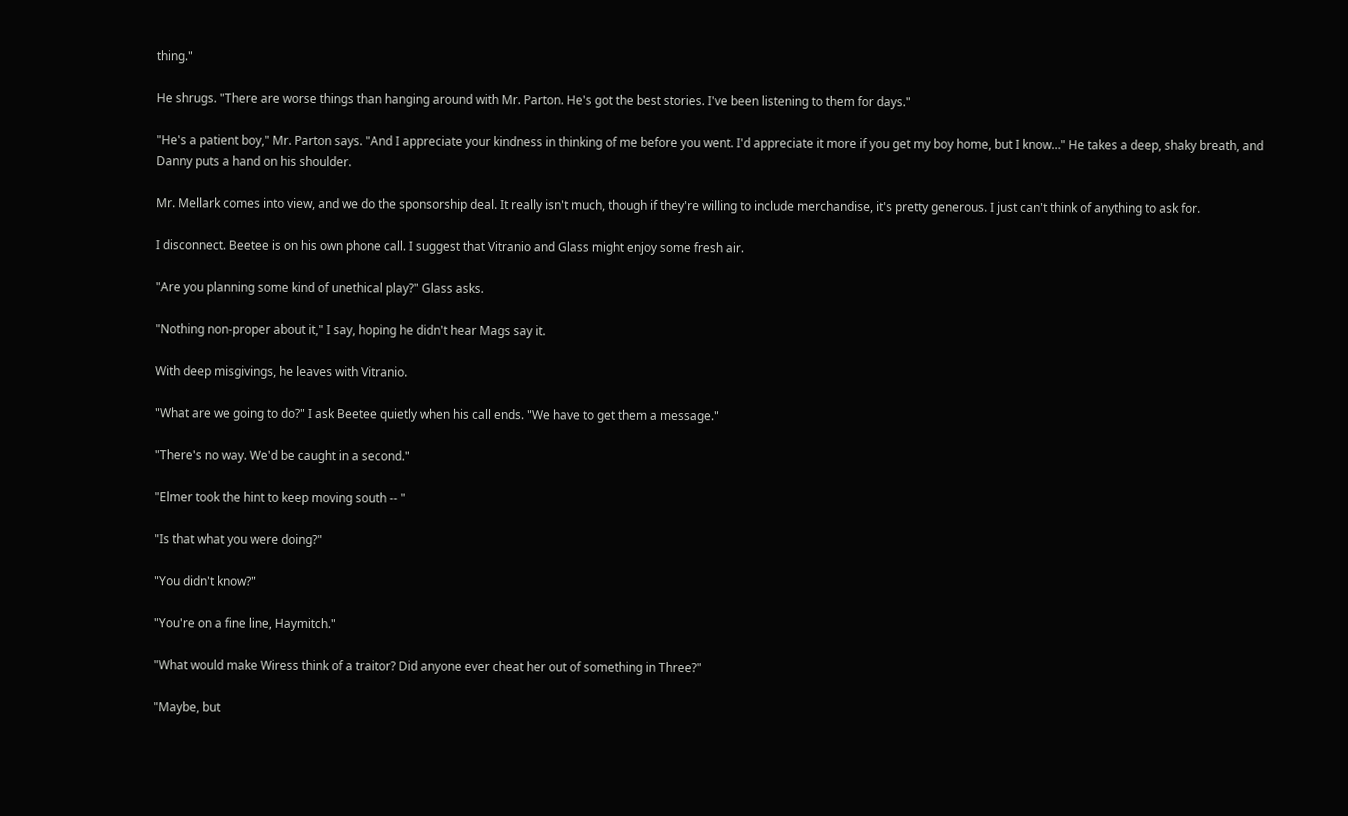thing."

He shrugs. "There are worse things than hanging around with Mr. Parton. He's got the best stories. I've been listening to them for days."

"He's a patient boy," Mr. Parton says. "And I appreciate your kindness in thinking of me before you went. I'd appreciate it more if you get my boy home, but I know…" He takes a deep, shaky breath, and Danny puts a hand on his shoulder.

Mr. Mellark comes into view, and we do the sponsorship deal. It really isn't much, though if they're willing to include merchandise, it's pretty generous. I just can't think of anything to ask for.

I disconnect. Beetee is on his own phone call. I suggest that Vitranio and Glass might enjoy some fresh air.

"Are you planning some kind of unethical play?" Glass asks.

"Nothing non-proper about it," I say, hoping he didn't hear Mags say it.

With deep misgivings, he leaves with Vitranio.

"What are we going to do?" I ask Beetee quietly when his call ends. "We have to get them a message."

"There's no way. We'd be caught in a second."

"Elmer took the hint to keep moving south -- "

"Is that what you were doing?"

"You didn't know?"

"You're on a fine line, Haymitch."

"What would make Wiress think of a traitor? Did anyone ever cheat her out of something in Three?"

"Maybe, but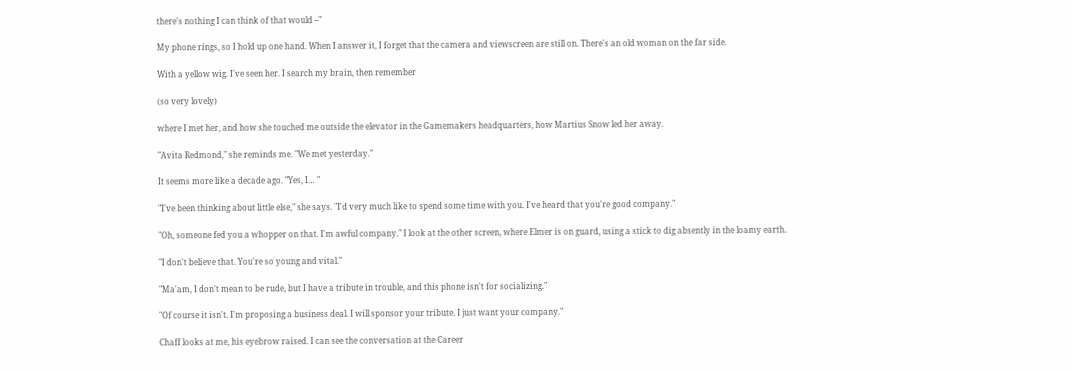there's nothing I can think of that would --"

My phone rings, so I hold up one hand. When I answer it, I forget that the camera and viewscreen are still on. There's an old woman on the far side.

With a yellow wig. I've seen her. I search my brain, then remember

(so very lovely)

where I met her, and how she touched me outside the elevator in the Gamemakers headquarters, how Martius Snow led her away.

"Avita Redmond," she reminds me. "We met yesterday."

It seems more like a decade ago. "Yes, I… "

"I've been thinking about little else," she says. "I'd very much like to spend some time with you. I've heard that you're good company."

"Oh, someone fed you a whopper on that. I'm awful company." I look at the other screen, where Elmer is on guard, using a stick to dig absently in the loamy earth.

"I don't believe that. You're so young and vital."

"Ma'am, I don't mean to be rude, but I have a tribute in trouble, and this phone isn't for socializing."

"Of course it isn't. I'm proposing a business deal. I will sponsor your tribute. I just want your company."

Chaff looks at me, his eyebrow raised. I can see the conversation at the Career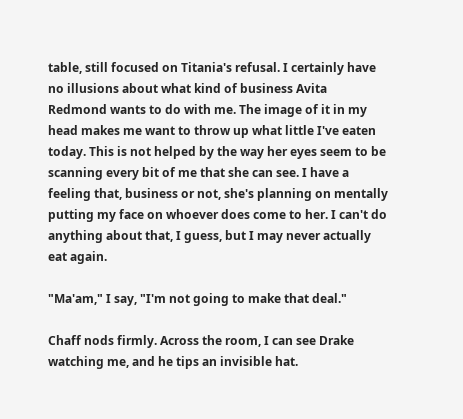table, still focused on Titania's refusal. I certainly have no illusions about what kind of business Avita Redmond wants to do with me. The image of it in my head makes me want to throw up what little I've eaten today. This is not helped by the way her eyes seem to be scanning every bit of me that she can see. I have a feeling that, business or not, she's planning on mentally putting my face on whoever does come to her. I can't do anything about that, I guess, but I may never actually eat again.

"Ma'am," I say, "I'm not going to make that deal."

Chaff nods firmly. Across the room, I can see Drake watching me, and he tips an invisible hat.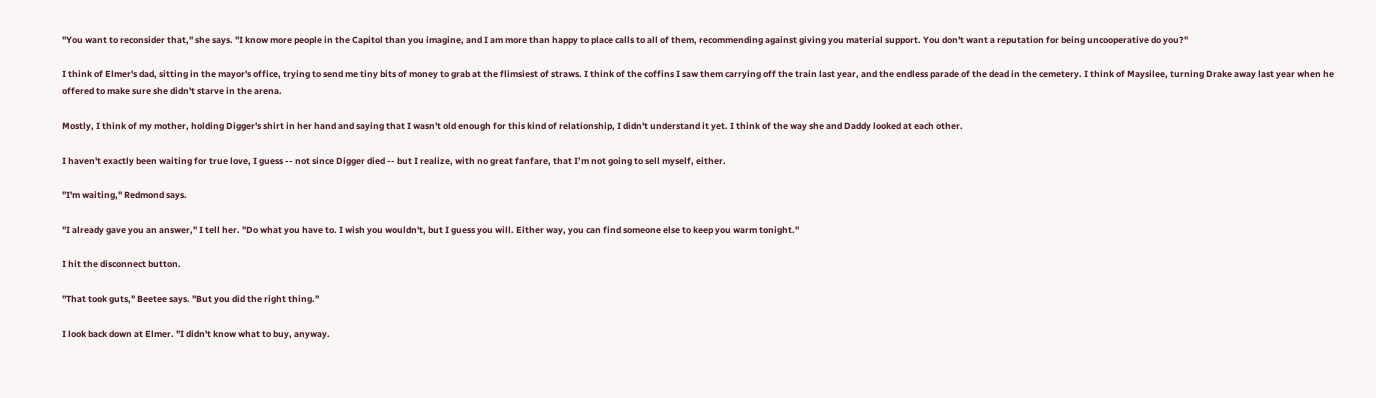"You want to reconsider that," she says. "I know more people in the Capitol than you imagine, and I am more than happy to place calls to all of them, recommending against giving you material support. You don't want a reputation for being uncooperative do you?"

I think of Elmer's dad, sitting in the mayor's office, trying to send me tiny bits of money to grab at the flimsiest of straws. I think of the coffins I saw them carrying off the train last year, and the endless parade of the dead in the cemetery. I think of Maysilee, turning Drake away last year when he offered to make sure she didn't starve in the arena.

Mostly, I think of my mother, holding Digger's shirt in her hand and saying that I wasn't old enough for this kind of relationship, I didn't understand it yet. I think of the way she and Daddy looked at each other.

I haven't exactly been waiting for true love, I guess -- not since Digger died -- but I realize, with no great fanfare, that I’m not going to sell myself, either.

"I'm waiting," Redmond says.

"I already gave you an answer," I tell her. "Do what you have to. I wish you wouldn't, but I guess you will. Either way, you can find someone else to keep you warm tonight."

I hit the disconnect button.

"That took guts," Beetee says. "But you did the right thing."

I look back down at Elmer. "I didn't know what to buy, anyway.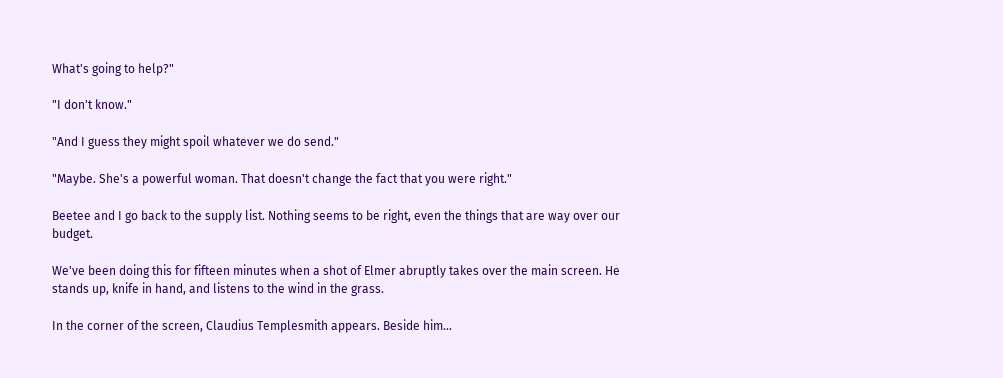What's going to help?"

"I don't know."

"And I guess they might spoil whatever we do send."

"Maybe. She's a powerful woman. That doesn't change the fact that you were right."

Beetee and I go back to the supply list. Nothing seems to be right, even the things that are way over our budget.

We've been doing this for fifteen minutes when a shot of Elmer abruptly takes over the main screen. He stands up, knife in hand, and listens to the wind in the grass.

In the corner of the screen, Claudius Templesmith appears. Beside him…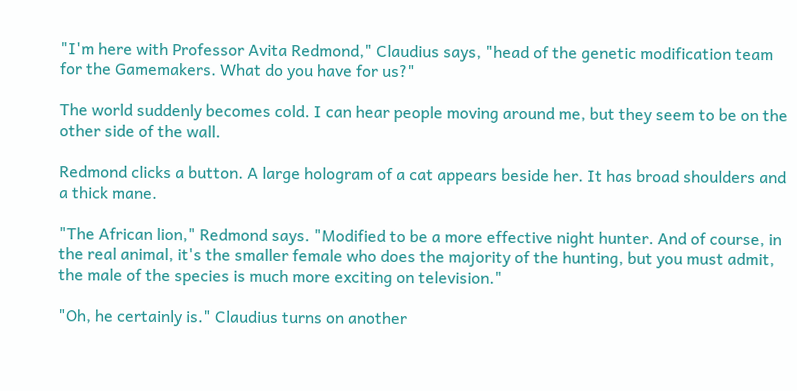"I'm here with Professor Avita Redmond," Claudius says, "head of the genetic modification team for the Gamemakers. What do you have for us?"

The world suddenly becomes cold. I can hear people moving around me, but they seem to be on the other side of the wall.

Redmond clicks a button. A large hologram of a cat appears beside her. It has broad shoulders and a thick mane.

"The African lion," Redmond says. "Modified to be a more effective night hunter. And of course, in the real animal, it's the smaller female who does the majority of the hunting, but you must admit, the male of the species is much more exciting on television."

"Oh, he certainly is." Claudius turns on another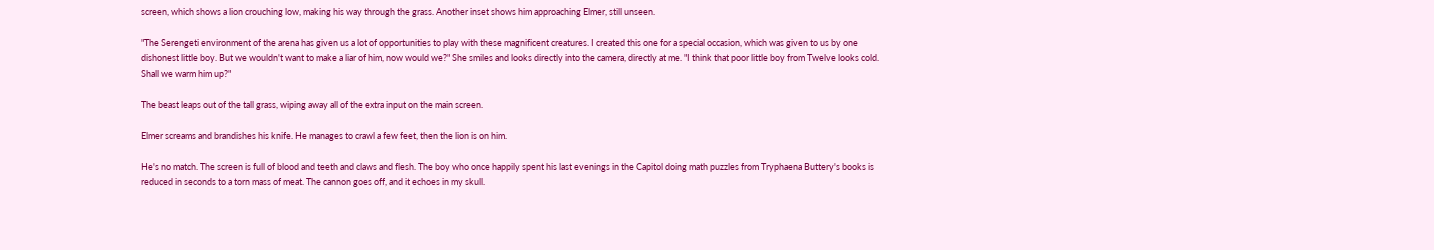screen, which shows a lion crouching low, making his way through the grass. Another inset shows him approaching Elmer, still unseen.

"The Serengeti environment of the arena has given us a lot of opportunities to play with these magnificent creatures. I created this one for a special occasion, which was given to us by one dishonest little boy. But we wouldn't want to make a liar of him, now would we?" She smiles and looks directly into the camera, directly at me. "I think that poor little boy from Twelve looks cold. Shall we warm him up?"

The beast leaps out of the tall grass, wiping away all of the extra input on the main screen.

Elmer screams and brandishes his knife. He manages to crawl a few feet, then the lion is on him.

He's no match. The screen is full of blood and teeth and claws and flesh. The boy who once happily spent his last evenings in the Capitol doing math puzzles from Tryphaena Buttery's books is reduced in seconds to a torn mass of meat. The cannon goes off, and it echoes in my skull.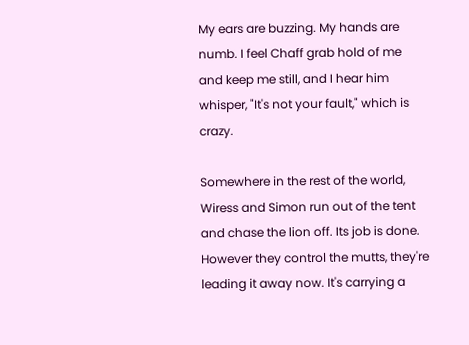My ears are buzzing. My hands are numb. I feel Chaff grab hold of me and keep me still, and I hear him whisper, "It's not your fault," which is crazy.

Somewhere in the rest of the world, Wiress and Simon run out of the tent and chase the lion off. Its job is done. However they control the mutts, they're leading it away now. It's carrying a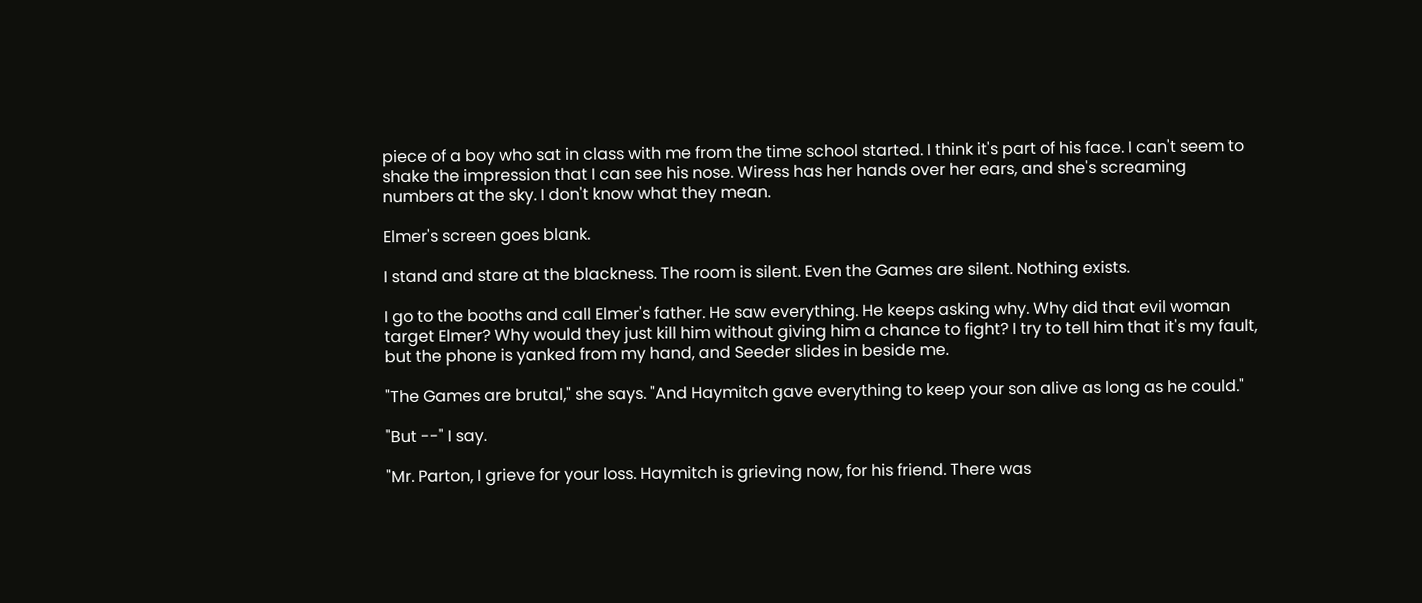piece of a boy who sat in class with me from the time school started. I think it's part of his face. I can't seem to shake the impression that I can see his nose. Wiress has her hands over her ears, and she's screaming numbers at the sky. I don't know what they mean.

Elmer's screen goes blank.

I stand and stare at the blackness. The room is silent. Even the Games are silent. Nothing exists.

I go to the booths and call Elmer's father. He saw everything. He keeps asking why. Why did that evil woman target Elmer? Why would they just kill him without giving him a chance to fight? I try to tell him that it's my fault, but the phone is yanked from my hand, and Seeder slides in beside me.

"The Games are brutal," she says. "And Haymitch gave everything to keep your son alive as long as he could."

"But --" I say.

"Mr. Parton, I grieve for your loss. Haymitch is grieving now, for his friend. There was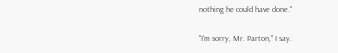nothing he could have done."

"I'm sorry, Mr. Parton," I say.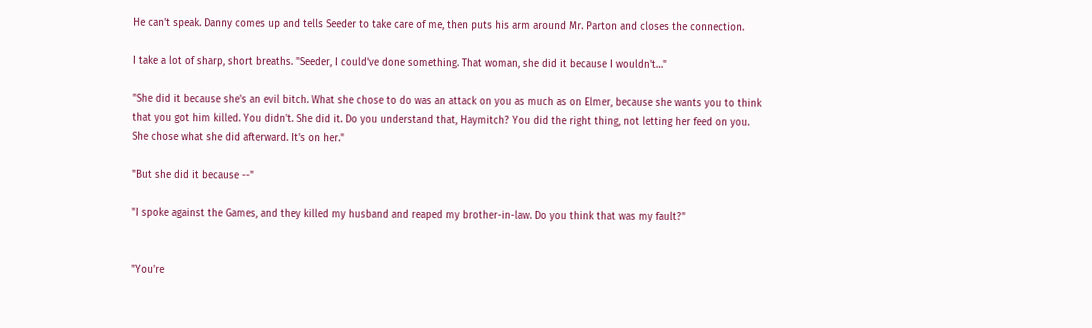He can't speak. Danny comes up and tells Seeder to take care of me, then puts his arm around Mr. Parton and closes the connection.

I take a lot of sharp, short breaths. "Seeder, I could've done something. That woman, she did it because I wouldn't…"

"She did it because she's an evil bitch. What she chose to do was an attack on you as much as on Elmer, because she wants you to think that you got him killed. You didn't. She did it. Do you understand that, Haymitch? You did the right thing, not letting her feed on you. She chose what she did afterward. It's on her."

"But she did it because --"

"I spoke against the Games, and they killed my husband and reaped my brother-in-law. Do you think that was my fault?"


"You're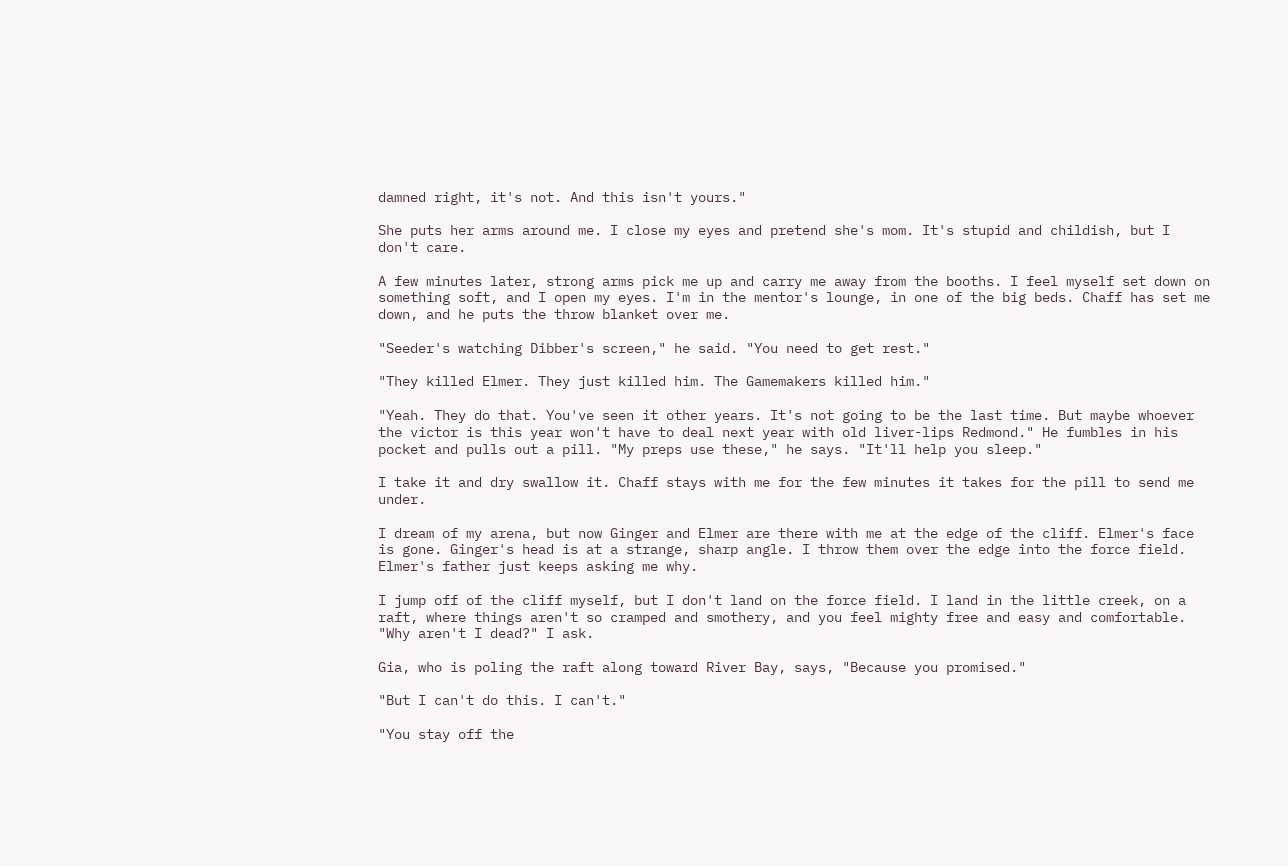damned right, it's not. And this isn't yours."

She puts her arms around me. I close my eyes and pretend she's mom. It's stupid and childish, but I don't care.

A few minutes later, strong arms pick me up and carry me away from the booths. I feel myself set down on something soft, and I open my eyes. I'm in the mentor's lounge, in one of the big beds. Chaff has set me down, and he puts the throw blanket over me.

"Seeder's watching Dibber's screen," he said. "You need to get rest."

"They killed Elmer. They just killed him. The Gamemakers killed him."

"Yeah. They do that. You've seen it other years. It's not going to be the last time. But maybe whoever the victor is this year won't have to deal next year with old liver-lips Redmond." He fumbles in his pocket and pulls out a pill. "My preps use these," he says. "It'll help you sleep."

I take it and dry swallow it. Chaff stays with me for the few minutes it takes for the pill to send me under.

I dream of my arena, but now Ginger and Elmer are there with me at the edge of the cliff. Elmer's face is gone. Ginger's head is at a strange, sharp angle. I throw them over the edge into the force field. Elmer's father just keeps asking me why.

I jump off of the cliff myself, but I don't land on the force field. I land in the little creek, on a raft, where things aren't so cramped and smothery, and you feel mighty free and easy and comfortable. "Why aren't I dead?" I ask.

Gia, who is poling the raft along toward River Bay, says, "Because you promised."

"But I can't do this. I can't."

"You stay off the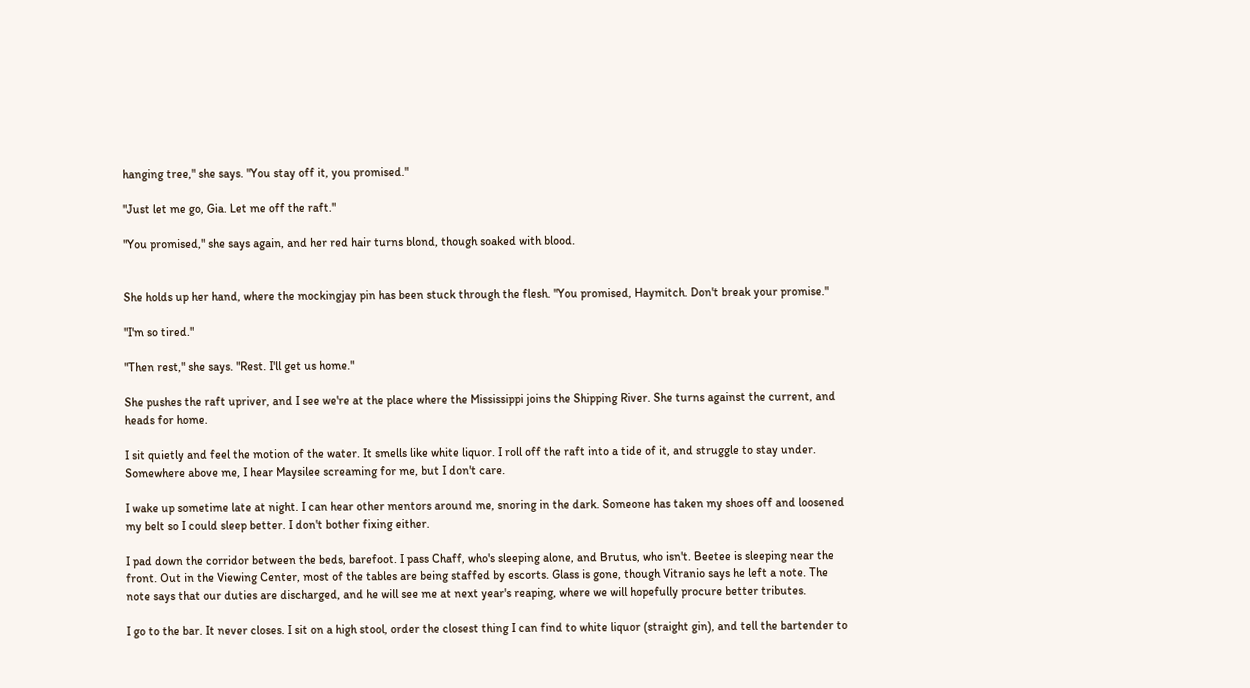hanging tree," she says. "You stay off it, you promised."

"Just let me go, Gia. Let me off the raft."

"You promised," she says again, and her red hair turns blond, though soaked with blood.


She holds up her hand, where the mockingjay pin has been stuck through the flesh. "You promised, Haymitch. Don't break your promise."

"I'm so tired."

"Then rest," she says. "Rest. I'll get us home."

She pushes the raft upriver, and I see we're at the place where the Mississippi joins the Shipping River. She turns against the current, and heads for home.

I sit quietly and feel the motion of the water. It smells like white liquor. I roll off the raft into a tide of it, and struggle to stay under. Somewhere above me, I hear Maysilee screaming for me, but I don't care.

I wake up sometime late at night. I can hear other mentors around me, snoring in the dark. Someone has taken my shoes off and loosened my belt so I could sleep better. I don't bother fixing either.

I pad down the corridor between the beds, barefoot. I pass Chaff, who's sleeping alone, and Brutus, who isn't. Beetee is sleeping near the front. Out in the Viewing Center, most of the tables are being staffed by escorts. Glass is gone, though Vitranio says he left a note. The note says that our duties are discharged, and he will see me at next year's reaping, where we will hopefully procure better tributes.

I go to the bar. It never closes. I sit on a high stool, order the closest thing I can find to white liquor (straight gin), and tell the bartender to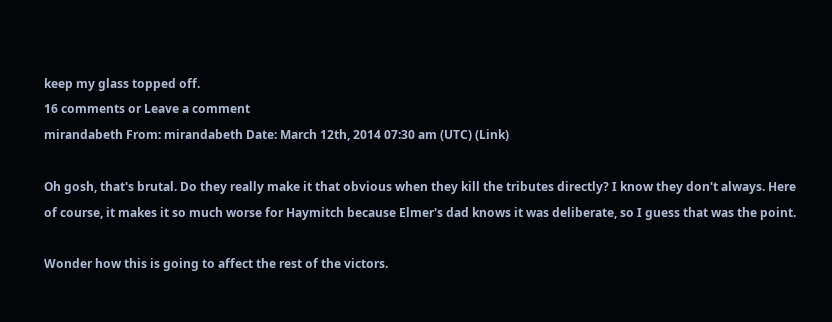keep my glass topped off.
16 comments or Leave a comment
mirandabeth From: mirandabeth Date: March 12th, 2014 07:30 am (UTC) (Link)

Oh gosh, that's brutal. Do they really make it that obvious when they kill the tributes directly? I know they don't always. Here of course, it makes it so much worse for Haymitch because Elmer's dad knows it was deliberate, so I guess that was the point.

Wonder how this is going to affect the rest of the victors.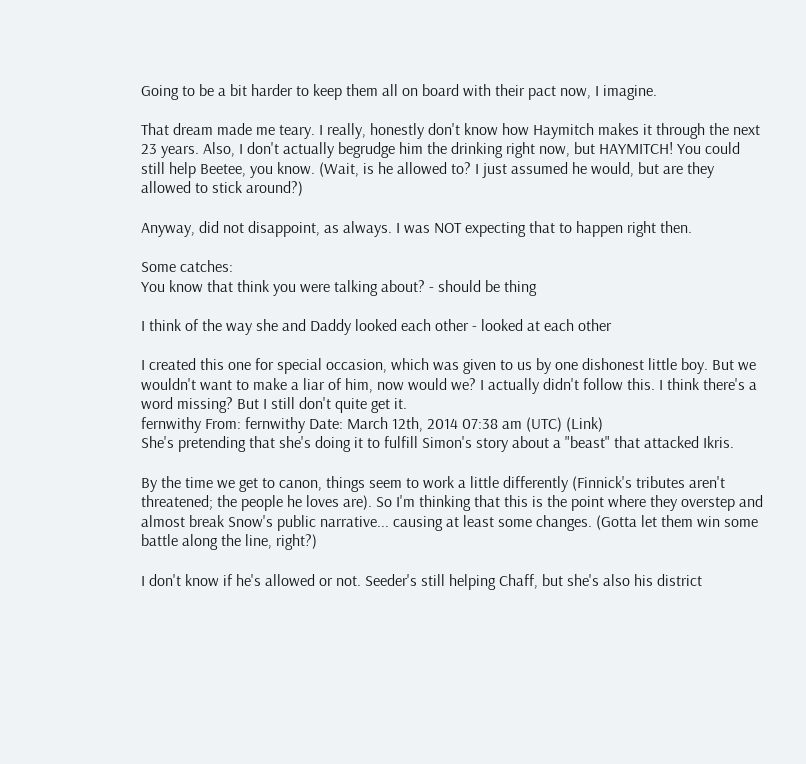Going to be a bit harder to keep them all on board with their pact now, I imagine.

That dream made me teary. I really, honestly don't know how Haymitch makes it through the next 23 years. Also, I don't actually begrudge him the drinking right now, but HAYMITCH! You could still help Beetee, you know. (Wait, is he allowed to? I just assumed he would, but are they allowed to stick around?)

Anyway, did not disappoint, as always. I was NOT expecting that to happen right then.

Some catches:
You know that think you were talking about? - should be thing

I think of the way she and Daddy looked each other - looked at each other

I created this one for special occasion, which was given to us by one dishonest little boy. But we wouldn't want to make a liar of him, now would we? I actually didn't follow this. I think there's a word missing? But I still don't quite get it.
fernwithy From: fernwithy Date: March 12th, 2014 07:38 am (UTC) (Link)
She's pretending that she's doing it to fulfill Simon's story about a "beast" that attacked Ikris.

By the time we get to canon, things seem to work a little differently (Finnick's tributes aren't threatened; the people he loves are). So I'm thinking that this is the point where they overstep and almost break Snow's public narrative... causing at least some changes. (Gotta let them win some battle along the line, right?)

I don't know if he's allowed or not. Seeder's still helping Chaff, but she's also his district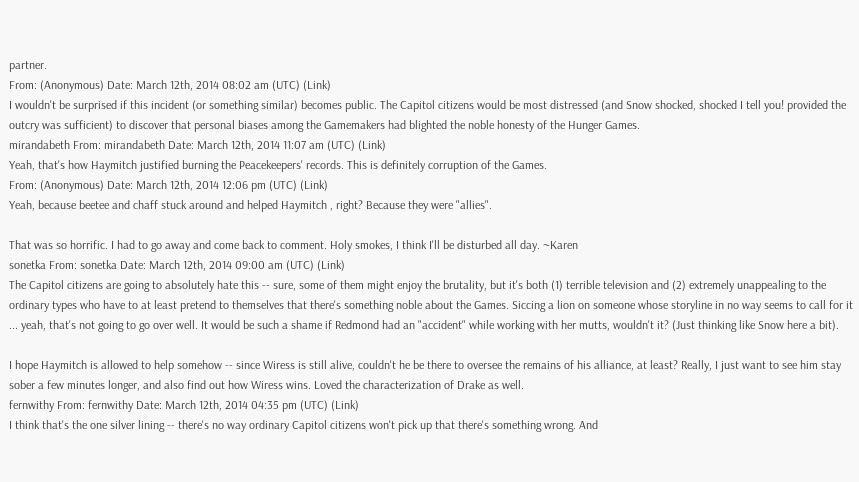partner.
From: (Anonymous) Date: March 12th, 2014 08:02 am (UTC) (Link)
I wouldn't be surprised if this incident (or something similar) becomes public. The Capitol citizens would be most distressed (and Snow shocked, shocked I tell you! provided the outcry was sufficient) to discover that personal biases among the Gamemakers had blighted the noble honesty of the Hunger Games.
mirandabeth From: mirandabeth Date: March 12th, 2014 11:07 am (UTC) (Link)
Yeah, that's how Haymitch justified burning the Peacekeepers' records. This is definitely corruption of the Games.
From: (Anonymous) Date: March 12th, 2014 12:06 pm (UTC) (Link)
Yeah, because beetee and chaff stuck around and helped Haymitch , right? Because they were "allies".

That was so horrific. I had to go away and come back to comment. Holy smokes, I think I'll be disturbed all day. ~Karen
sonetka From: sonetka Date: March 12th, 2014 09:00 am (UTC) (Link)
The Capitol citizens are going to absolutely hate this -- sure, some of them might enjoy the brutality, but it's both (1) terrible television and (2) extremely unappealing to the ordinary types who have to at least pretend to themselves that there's something noble about the Games. Siccing a lion on someone whose storyline in no way seems to call for it ... yeah, that's not going to go over well. It would be such a shame if Redmond had an "accident" while working with her mutts, wouldn't it? (Just thinking like Snow here a bit).

I hope Haymitch is allowed to help somehow -- since Wiress is still alive, couldn't he be there to oversee the remains of his alliance, at least? Really, I just want to see him stay sober a few minutes longer, and also find out how Wiress wins. Loved the characterization of Drake as well.
fernwithy From: fernwithy Date: March 12th, 2014 04:35 pm (UTC) (Link)
I think that's the one silver lining -- there's no way ordinary Capitol citizens won't pick up that there's something wrong. And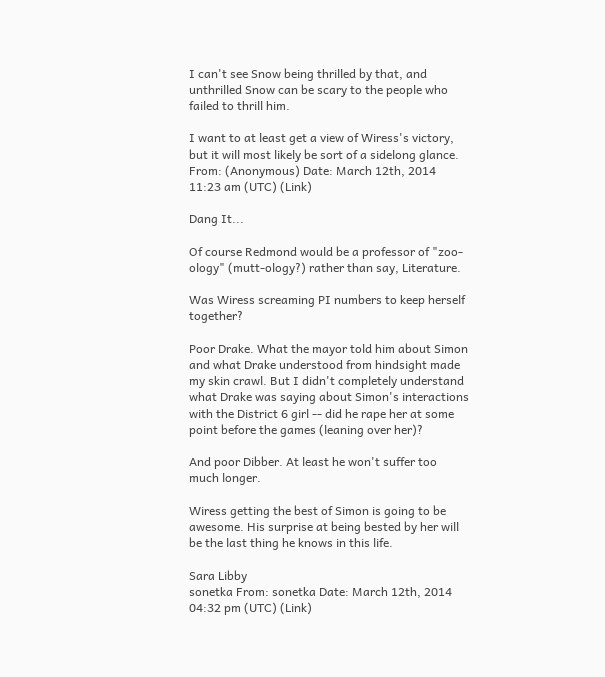I can't see Snow being thrilled by that, and unthrilled Snow can be scary to the people who failed to thrill him.

I want to at least get a view of Wiress's victory, but it will most likely be sort of a sidelong glance.
From: (Anonymous) Date: March 12th, 2014 11:23 am (UTC) (Link)

Dang It...

Of course Redmond would be a professor of "zoo-ology" (mutt-ology?) rather than say, Literature.

Was Wiress screaming PI numbers to keep herself together?

Poor Drake. What the mayor told him about Simon and what Drake understood from hindsight made my skin crawl. But I didn't completely understand what Drake was saying about Simon's interactions with the District 6 girl -- did he rape her at some point before the games (leaning over her)?

And poor Dibber. At least he won't suffer too much longer.

Wiress getting the best of Simon is going to be awesome. His surprise at being bested by her will be the last thing he knows in this life.

Sara Libby
sonetka From: sonetka Date: March 12th, 2014 04:32 pm (UTC) (Link)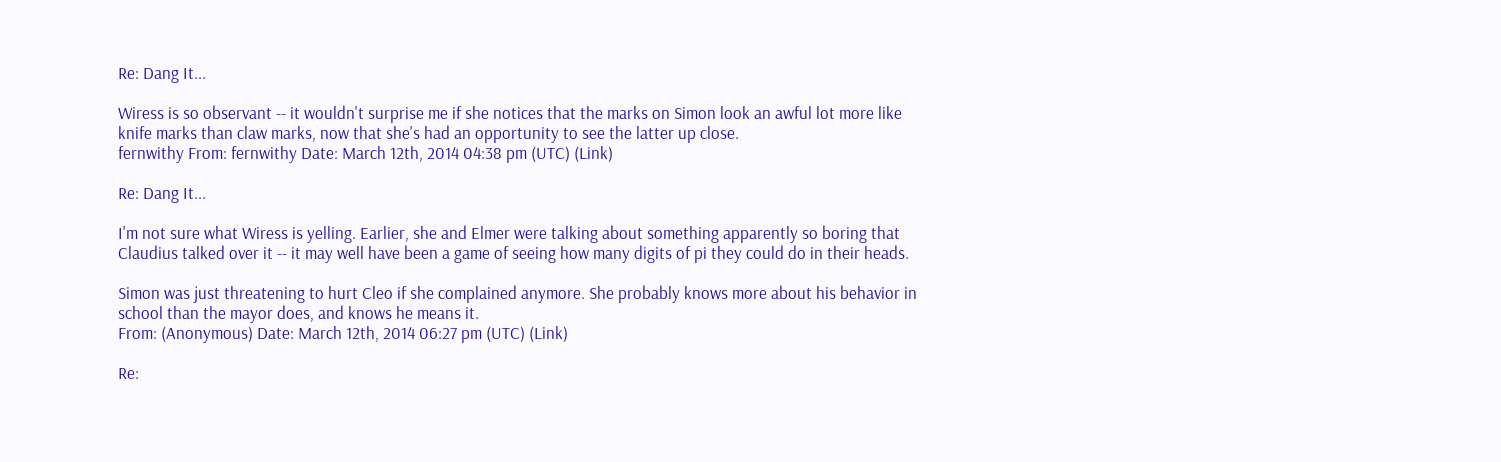Re: Dang It...

Wiress is so observant -- it wouldn't surprise me if she notices that the marks on Simon look an awful lot more like knife marks than claw marks, now that she's had an opportunity to see the latter up close.
fernwithy From: fernwithy Date: March 12th, 2014 04:38 pm (UTC) (Link)

Re: Dang It...

I'm not sure what Wiress is yelling. Earlier, she and Elmer were talking about something apparently so boring that Claudius talked over it -- it may well have been a game of seeing how many digits of pi they could do in their heads.

Simon was just threatening to hurt Cleo if she complained anymore. She probably knows more about his behavior in school than the mayor does, and knows he means it.
From: (Anonymous) Date: March 12th, 2014 06:27 pm (UTC) (Link)

Re: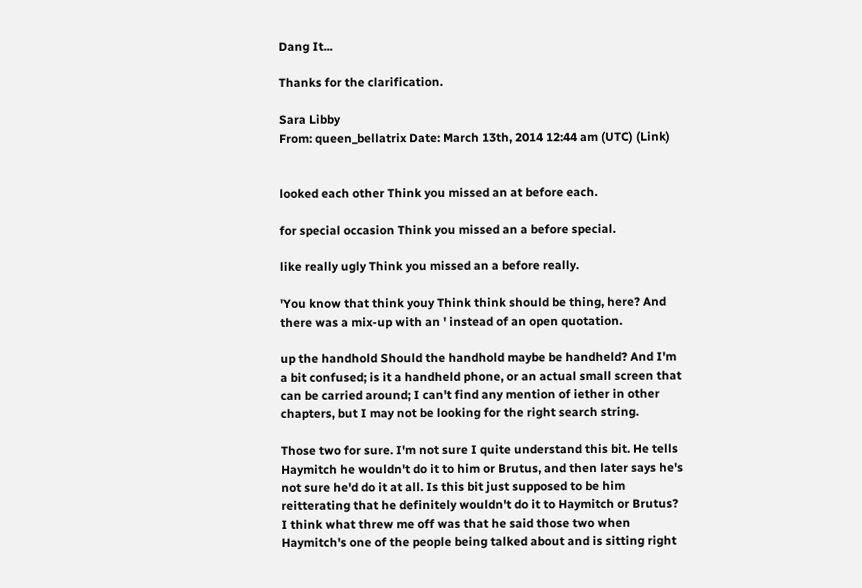Dang It...

Thanks for the clarification.

Sara Libby
From: queen_bellatrix Date: March 13th, 2014 12:44 am (UTC) (Link)


looked each other Think you missed an at before each.

for special occasion Think you missed an a before special.

like really ugly Think you missed an a before really.

'You know that think youy Think think should be thing, here? And there was a mix-up with an ' instead of an open quotation.

up the handhold Should the handhold maybe be handheld? And I'm a bit confused; is it a handheld phone, or an actual small screen that can be carried around; I can't find any mention of iether in other chapters, but I may not be looking for the right search string.

Those two for sure. I'm not sure I quite understand this bit. He tells Haymitch he wouldn't do it to him or Brutus, and then later says he's not sure he'd do it at all. Is this bit just supposed to be him reitterating that he definitely wouldn't do it to Haymitch or Brutus? I think what threw me off was that he said those two when Haymitch's one of the people being talked about and is sitting right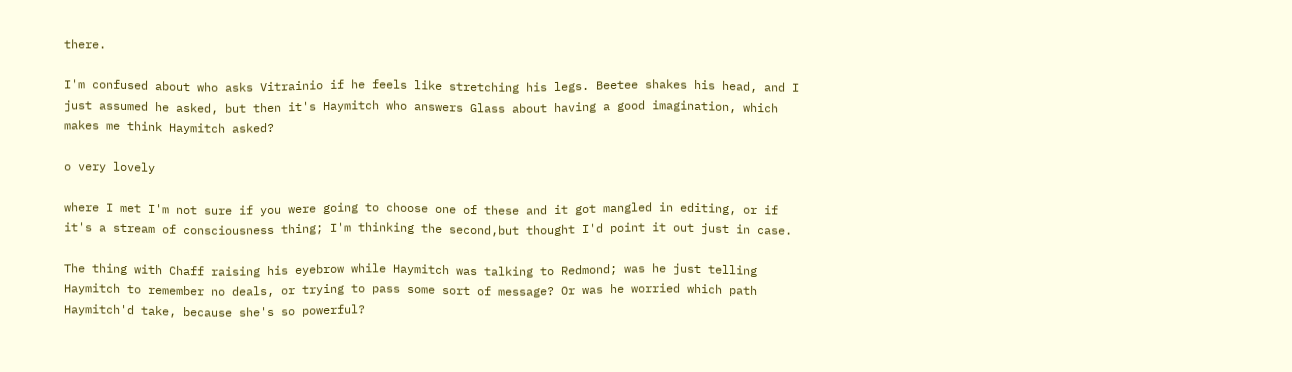there.

I'm confused about who asks Vitrainio if he feels like stretching his legs. Beetee shakes his head, and I just assumed he asked, but then it's Haymitch who answers Glass about having a good imagination, which makes me think Haymitch asked?

o very lovely

where I met I'm not sure if you were going to choose one of these and it got mangled in editing, or if it's a stream of consciousness thing; I'm thinking the second,but thought I'd point it out just in case.

The thing with Chaff raising his eyebrow while Haymitch was talking to Redmond; was he just telling Haymitch to remember no deals, or trying to pass some sort of message? Or was he worried which path Haymitch'd take, because she's so powerful?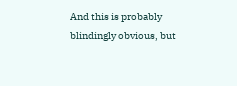And this is probably blindingly obvious, but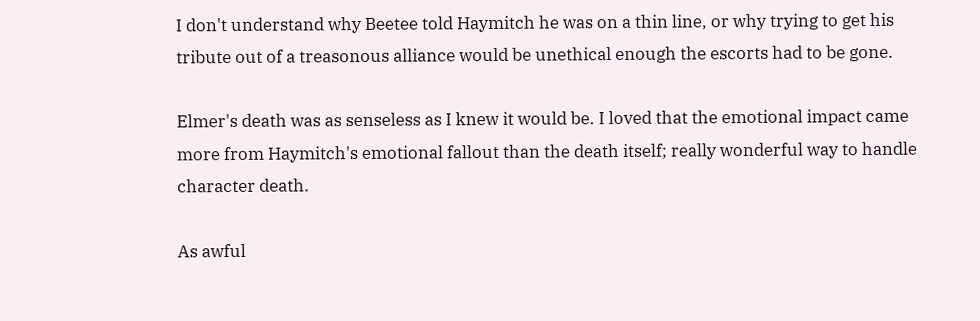I don't understand why Beetee told Haymitch he was on a thin line, or why trying to get his tribute out of a treasonous alliance would be unethical enough the escorts had to be gone.

Elmer's death was as senseless as I knew it would be. I loved that the emotional impact came more from Haymitch's emotional fallout than the death itself; really wonderful way to handle character death.

As awful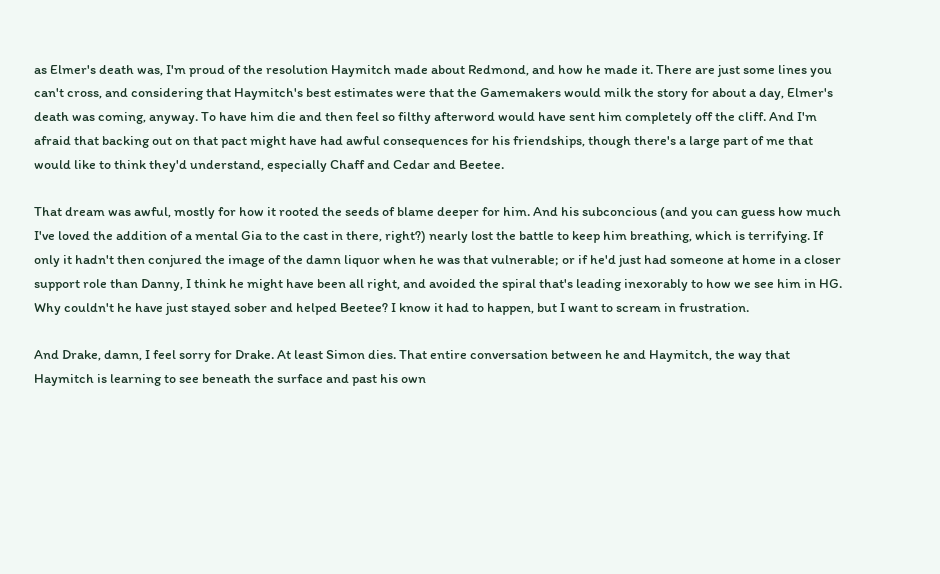as Elmer's death was, I'm proud of the resolution Haymitch made about Redmond, and how he made it. There are just some lines you can't cross, and considering that Haymitch's best estimates were that the Gamemakers would milk the story for about a day, Elmer's death was coming, anyway. To have him die and then feel so filthy afterword would have sent him completely off the cliff. And I'm afraid that backing out on that pact might have had awful consequences for his friendships, though there's a large part of me that would like to think they'd understand, especially Chaff and Cedar and Beetee.

That dream was awful, mostly for how it rooted the seeds of blame deeper for him. And his subconcious (and you can guess how much I've loved the addition of a mental Gia to the cast in there, right?) nearly lost the battle to keep him breathing, which is terrifying. If only it hadn't then conjured the image of the damn liquor when he was that vulnerable; or if he'd just had someone at home in a closer support role than Danny, I think he might have been all right, and avoided the spiral that's leading inexorably to how we see him in HG. Why couldn't he have just stayed sober and helped Beetee? I know it had to happen, but I want to scream in frustration.

And Drake, damn, I feel sorry for Drake. At least Simon dies. That entire conversation between he and Haymitch, the way that Haymitch is learning to see beneath the surface and past his own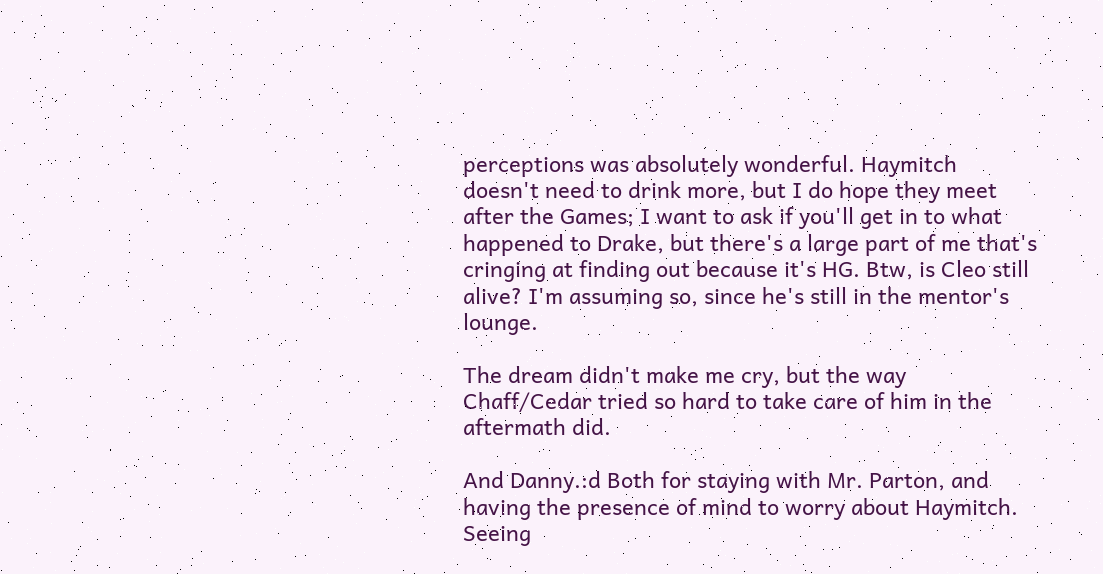perceptions was absolutely wonderful. Haymitch doesn't need to drink more, but I do hope they meet after the Games; I want to ask if you'll get in to what happened to Drake, but there's a large part of me that's cringing at finding out because it's HG. Btw, is Cleo still alive? I'm assuming so, since he's still in the mentor's lounge.

The dream didn't make me cry, but the way Chaff/Cedar tried so hard to take care of him in the aftermath did.

And Danny.:d Both for staying with Mr. Parton, and having the presence of mind to worry about Haymitch. Seeing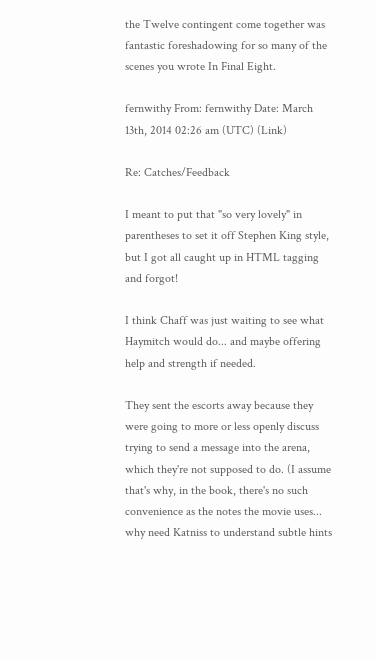the Twelve contingent come together was fantastic foreshadowing for so many of the scenes you wrote In Final Eight.

fernwithy From: fernwithy Date: March 13th, 2014 02:26 am (UTC) (Link)

Re: Catches/Feedback

I meant to put that "so very lovely" in parentheses to set it off Stephen King style, but I got all caught up in HTML tagging and forgot!

I think Chaff was just waiting to see what Haymitch would do... and maybe offering help and strength if needed.

They sent the escorts away because they were going to more or less openly discuss trying to send a message into the arena, which they're not supposed to do. (I assume that's why, in the book, there's no such convenience as the notes the movie uses... why need Katniss to understand subtle hints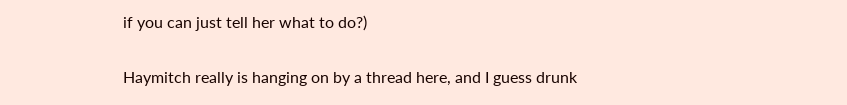if you can just tell her what to do?)

Haymitch really is hanging on by a thread here, and I guess drunk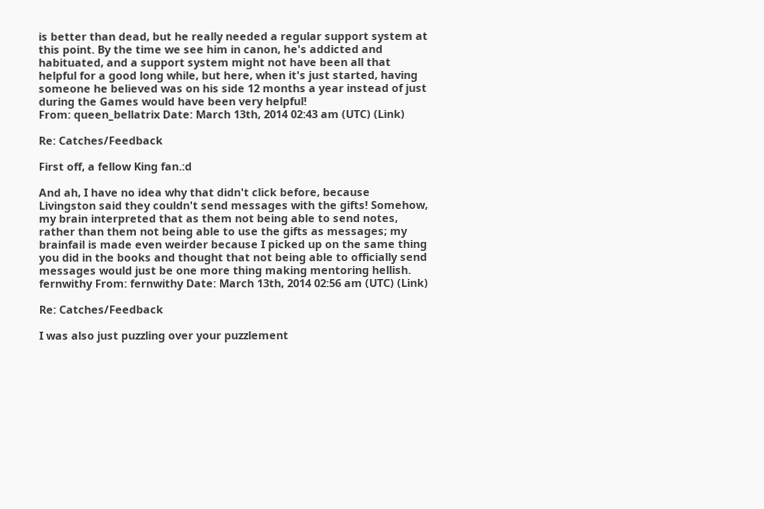is better than dead, but he really needed a regular support system at this point. By the time we see him in canon, he's addicted and habituated, and a support system might not have been all that helpful for a good long while, but here, when it's just started, having someone he believed was on his side 12 months a year instead of just during the Games would have been very helpful!
From: queen_bellatrix Date: March 13th, 2014 02:43 am (UTC) (Link)

Re: Catches/Feedback

First off, a fellow King fan.:d

And ah, I have no idea why that didn't click before, because Livingston said they couldn't send messages with the gifts! Somehow, my brain interpreted that as them not being able to send notes, rather than them not being able to use the gifts as messages; my brainfail is made even weirder because I picked up on the same thing you did in the books and thought that not being able to officially send messages would just be one more thing making mentoring hellish.
fernwithy From: fernwithy Date: March 13th, 2014 02:56 am (UTC) (Link)

Re: Catches/Feedback

I was also just puzzling over your puzzlement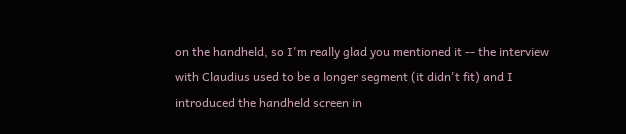on the handheld, so I'm really glad you mentioned it -- the interview with Claudius used to be a longer segment (it didn't fit) and I introduced the handheld screen in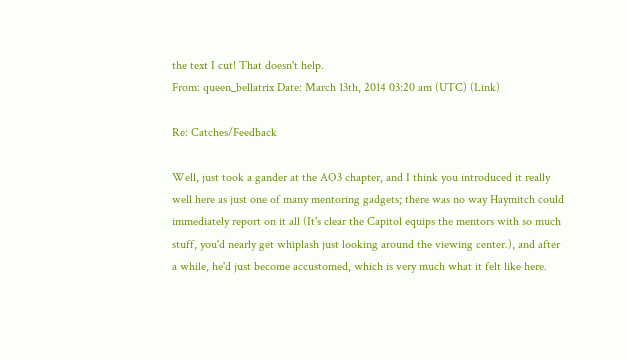the text I cut! That doesn't help.
From: queen_bellatrix Date: March 13th, 2014 03:20 am (UTC) (Link)

Re: Catches/Feedback

Well, just took a gander at the AO3 chapter, and I think you introduced it really well here as just one of many mentoring gadgets; there was no way Haymitch could immediately report on it all (It's clear the Capitol equips the mentors with so much stuff, you'd nearly get whiplash just looking around the viewing center.), and after a while, he'd just become accustomed, which is very much what it felt like here.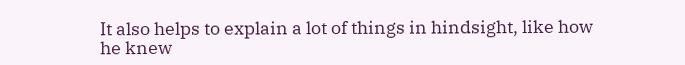It also helps to explain a lot of things in hindsight, like how he knew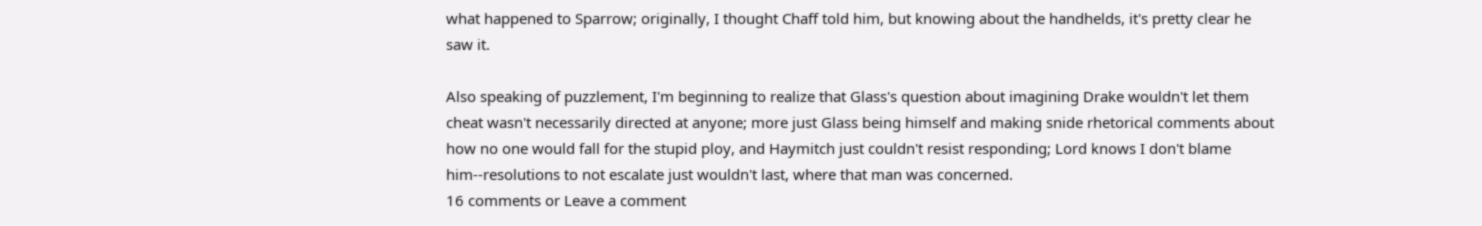what happened to Sparrow; originally, I thought Chaff told him, but knowing about the handhelds, it's pretty clear he saw it.

Also speaking of puzzlement, I'm beginning to realize that Glass's question about imagining Drake wouldn't let them cheat wasn't necessarily directed at anyone; more just Glass being himself and making snide rhetorical comments about how no one would fall for the stupid ploy, and Haymitch just couldn't resist responding; Lord knows I don't blame him--resolutions to not escalate just wouldn't last, where that man was concerned.
16 comments or Leave a comment